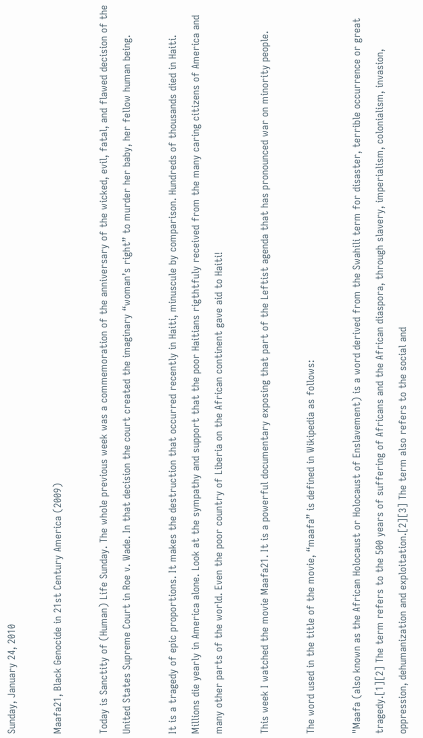Sunday, January 24, 2010

Maafa21, Black Genocide in 21st Century America (2009)

Today is Sanctity of (Human) Life Sunday. The whole previous week was a commemoration of the anniversary of the wicked, evil, fatal, and flawed decision of the United States Supreme Court in Roe v. Wade. In that decision the court created the imaginary “woman’s right” to murder her baby, her fellow human being.

It is a tragedy of epic proportions. It makes the destruction that occurred recently in Haiti, minuscule by comparison. Hundreds of thousands died in Haiti. Millions die yearly in America alone. Look at the sympathy and support that the poor Haitians rigthtfuly received from the many caring citizens of America and many other parts of the world. Even the poor country of Liberia on the African continent gave aid to Haiti!

This week I watched the movie Maafa21. It is a powerful documentary exposing that part of the Leftist agenda that has pronounced war on minority people.

The word used in the title of the movie, “maafa” is defined in Wikipedia as follows:

"Maafa (also known as the African Holocaust or Holocaust of Enslavement) is a word derived from the Swahili term for disaster, terrible occurrence or great tragedy.[1][2] The term refers to the 500 years of suffering of Africans and the African diaspora, through slavery, imperialism, colonialism, invasion, oppression, dehumanization and exploitation.[2][3] The term also refers to the social and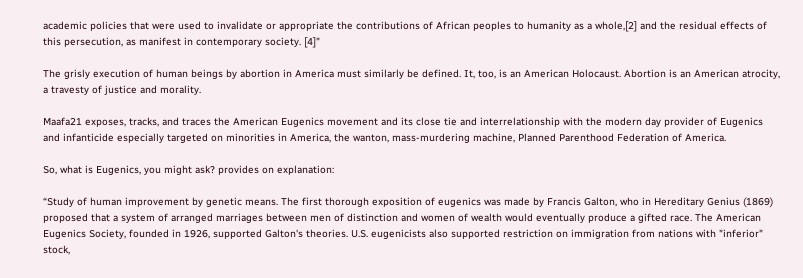academic policies that were used to invalidate or appropriate the contributions of African peoples to humanity as a whole,[2] and the residual effects of this persecution, as manifest in contemporary society. [4]"

The grisly execution of human beings by abortion in America must similarly be defined. It, too, is an American Holocaust. Abortion is an American atrocity, a travesty of justice and morality.

Maafa21 exposes, tracks, and traces the American Eugenics movement and its close tie and interrelationship with the modern day provider of Eugenics and infanticide especially targeted on minorities in America, the wanton, mass-murdering machine, Planned Parenthood Federation of America.

So, what is Eugenics, you might ask? provides on explanation:

“Study of human improvement by genetic means. The first thorough exposition of eugenics was made by Francis Galton, who in Hereditary Genius (1869) proposed that a system of arranged marriages between men of distinction and women of wealth would eventually produce a gifted race. The American Eugenics Society, founded in 1926, supported Galton's theories. U.S. eugenicists also supported restriction on immigration from nations with "inferior" stock,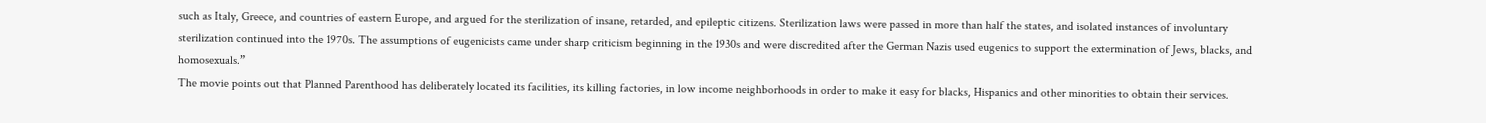such as Italy, Greece, and countries of eastern Europe, and argued for the sterilization of insane, retarded, and epileptic citizens. Sterilization laws were passed in more than half the states, and isolated instances of involuntary sterilization continued into the 1970s. The assumptions of eugenicists came under sharp criticism beginning in the 1930s and were discredited after the German Nazis used eugenics to support the extermination of Jews, blacks, and homosexuals.”
The movie points out that Planned Parenthood has deliberately located its facilities, its killing factories, in low income neighborhoods in order to make it easy for blacks, Hispanics and other minorities to obtain their services.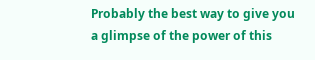Probably the best way to give you a glimpse of the power of this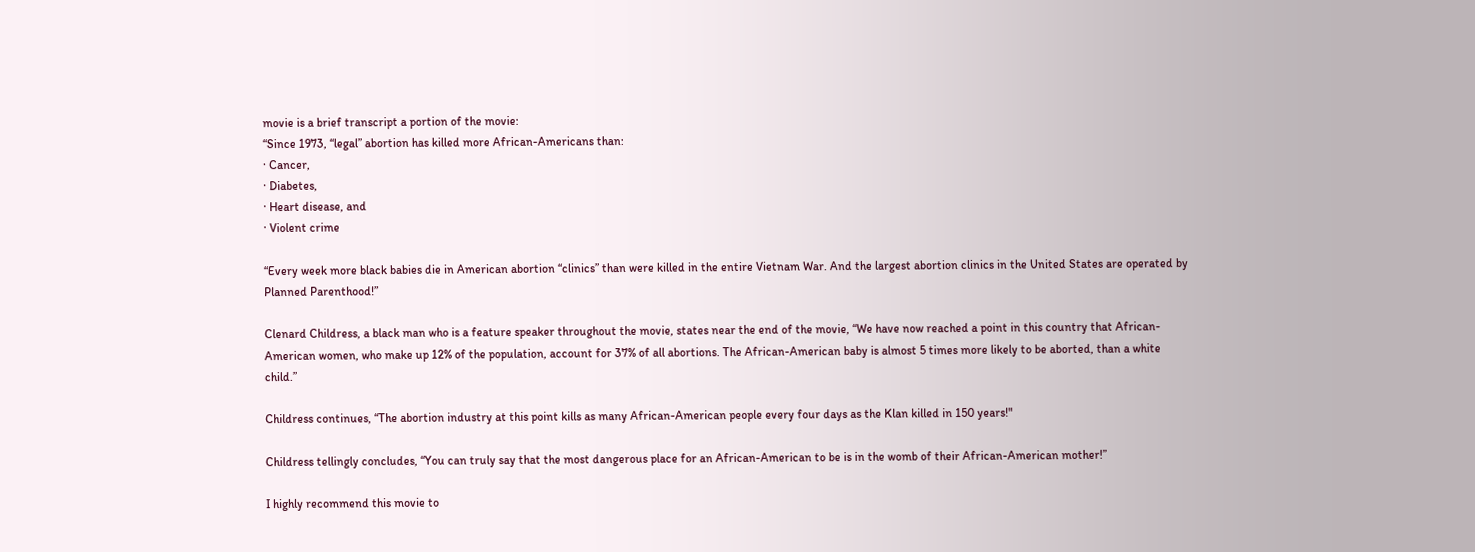movie is a brief transcript a portion of the movie:
“Since 1973, “legal” abortion has killed more African-Americans than:
· Cancer,
· Diabetes,
· Heart disease, and
· Violent crime

“Every week more black babies die in American abortion “clinics” than were killed in the entire Vietnam War. And the largest abortion clinics in the United States are operated by Planned Parenthood!”

Clenard Childress, a black man who is a feature speaker throughout the movie, states near the end of the movie, “We have now reached a point in this country that African-American women, who make up 12% of the population, account for 37% of all abortions. The African-American baby is almost 5 times more likely to be aborted, than a white child.”

Childress continues, “The abortion industry at this point kills as many African-American people every four days as the Klan killed in 150 years!"

Childress tellingly concludes, “You can truly say that the most dangerous place for an African-American to be is in the womb of their African-American mother!”

I highly recommend this movie to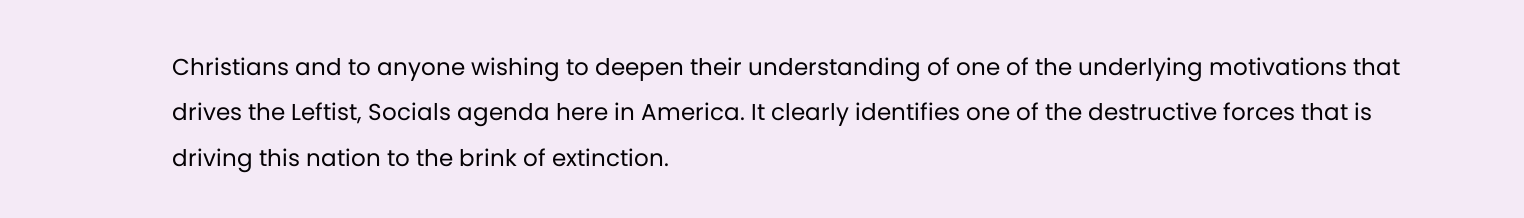Christians and to anyone wishing to deepen their understanding of one of the underlying motivations that drives the Leftist, Socials agenda here in America. It clearly identifies one of the destructive forces that is driving this nation to the brink of extinction.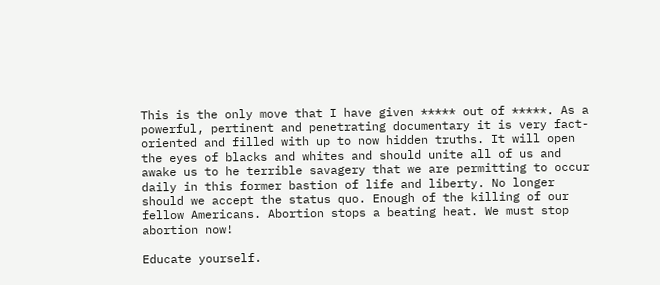This is the only move that I have given ***** out of *****. As a powerful, pertinent and penetrating documentary it is very fact-oriented and filled with up to now hidden truths. It will open the eyes of blacks and whites and should unite all of us and awake us to he terrible savagery that we are permitting to occur daily in this former bastion of life and liberty. No longer should we accept the status quo. Enough of the killing of our fellow Americans. Abortion stops a beating heat. We must stop abortion now!

Educate yourself.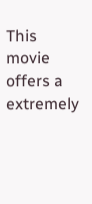This movie offers a extremely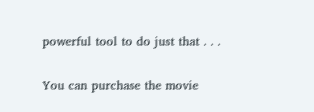powerful tool to do just that . . .

You can purchase the movie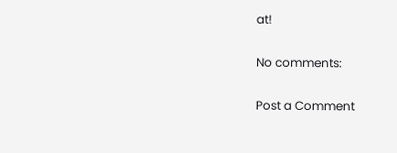at!

No comments:

Post a Comment